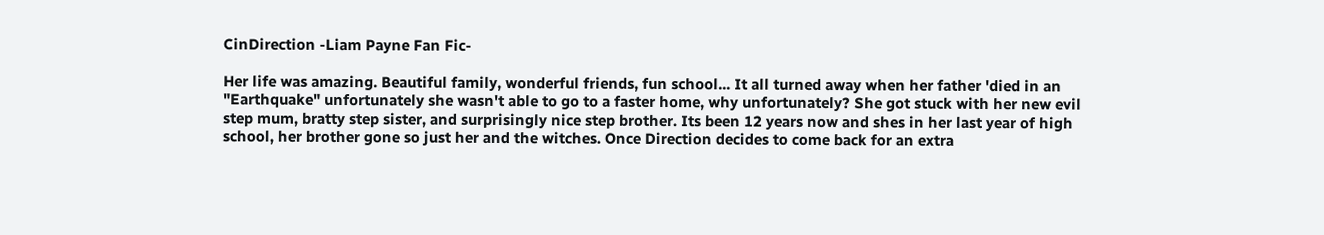CinDirection -Liam Payne Fan Fic-

Her life was amazing. Beautiful family, wonderful friends, fun school... It all turned away when her father 'died in an "Earthquake" unfortunately she wasn't able to go to a faster home, why unfortunately? She got stuck with her new evil step mum, bratty step sister, and surprisingly nice step brother. Its been 12 years now and shes in her last year of high school, her brother gone so just her and the witches. Once Direction decides to come back for an extra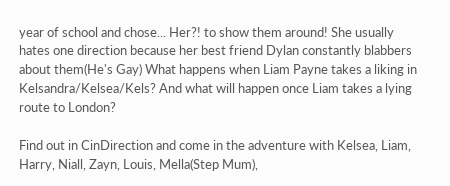year of school and chose... Her?! to show them around! She usually hates one direction because her best friend Dylan constantly blabbers about them(He's Gay) What happens when Liam Payne takes a liking in Kelsandra/Kelsea/Kels? And what will happen once Liam takes a lying route to London?

Find out in CinDirection and come in the adventure with Kelsea, Liam, Harry, Niall, Zayn, Louis, Mella(Step Mum),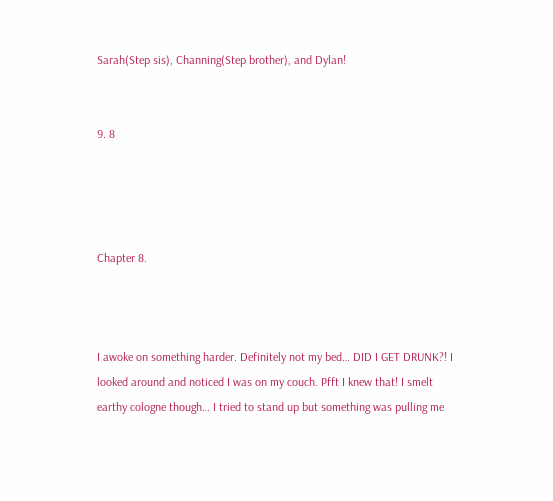Sarah(Step sis), Channing(Step brother), and Dylan!


9. 8




Chapter 8.



I awoke on something harder. Definitely not my bed… DID I GET DRUNK?! I looked around and noticed I was on my couch. Pfft I knew that! I smelt earthy cologne though… I tried to stand up but something was pulling me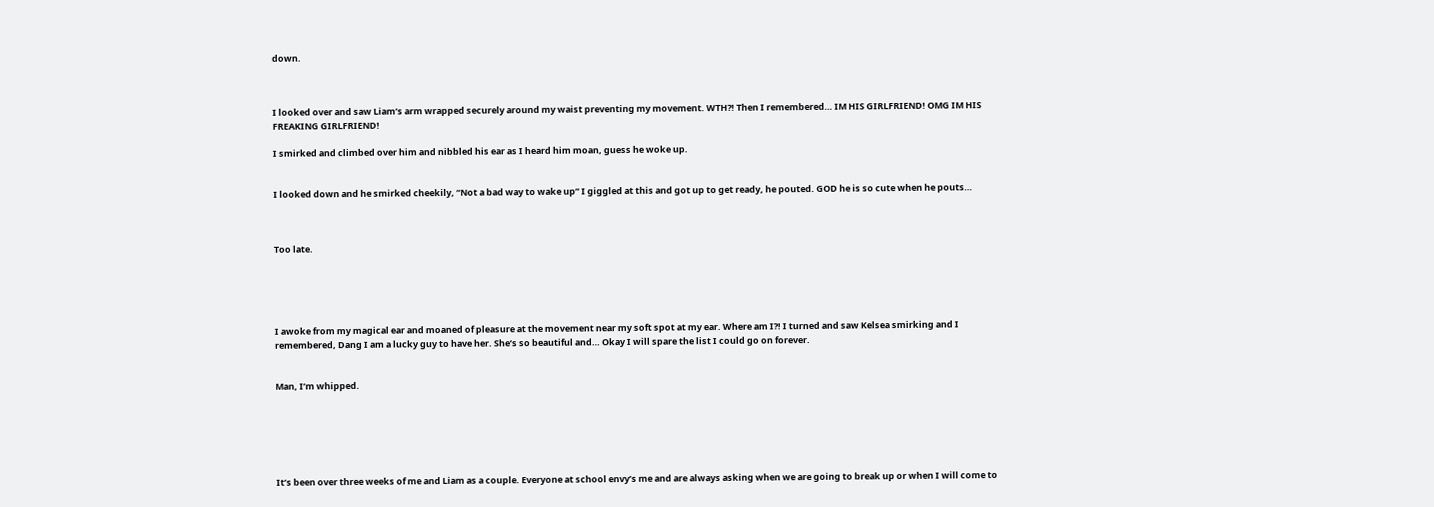down.



I looked over and saw Liam’s arm wrapped securely around my waist preventing my movement. WTH?! Then I remembered… IM HIS GIRLFRIEND! OMG IM HIS FREAKING GIRLFRIEND!

I smirked and climbed over him and nibbled his ear as I heard him moan, guess he woke up.


I looked down and he smirked cheekily, “Not a bad way to wake up” I giggled at this and got up to get ready, he pouted. GOD he is so cute when he pouts…



Too late.





I awoke from my magical ear and moaned of pleasure at the movement near my soft spot at my ear. Where am I?! I turned and saw Kelsea smirking and I remembered, Dang I am a lucky guy to have her. She’s so beautiful and… Okay I will spare the list I could go on forever.


Man, I’m whipped.






It’s been over three weeks of me and Liam as a couple. Everyone at school envy’s me and are always asking when we are going to break up or when I will come to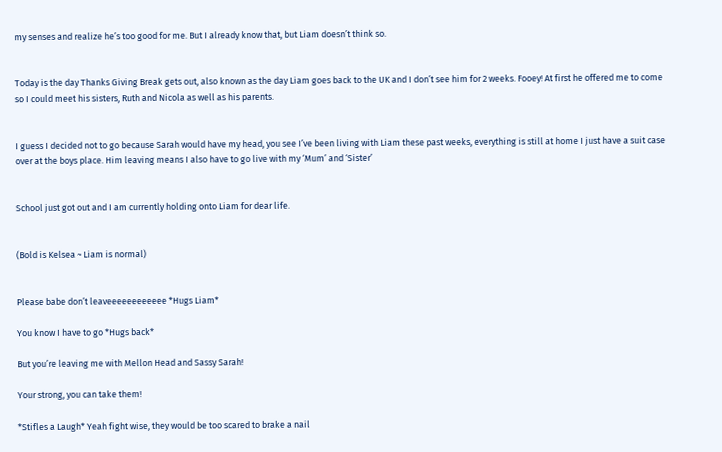my senses and realize he’s too good for me. But I already know that, but Liam doesn’t think so.


Today is the day Thanks Giving Break gets out, also known as the day Liam goes back to the UK and I don’t see him for 2 weeks. Fooey! At first he offered me to come so I could meet his sisters, Ruth and Nicola as well as his parents.


I guess I decided not to go because Sarah would have my head, you see I’ve been living with Liam these past weeks, everything is still at home I just have a suit case over at the boys place. Him leaving means I also have to go live with my ‘Mum’ and ‘Sister’


School just got out and I am currently holding onto Liam for dear life.


(Bold is Kelsea ~ Liam is normal)


Please babe don’t leaveeeeeeeeeeee *Hugs Liam*

You know I have to go *Hugs back*

But you’re leaving me with Mellon Head and Sassy Sarah!

Your strong, you can take them!

*Stifles a Laugh* Yeah fight wise, they would be too scared to brake a nail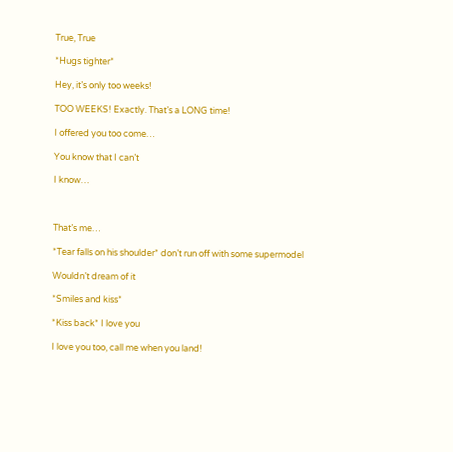True, True

*Hugs tighter*

Hey, it’s only too weeks!

TOO WEEKS! Exactly. That’s a LONG time!

I offered you too come…

You know that I can’t

I know…



That’s me…

*Tear falls on his shoulder* don’t run off with some supermodel

Wouldn’t dream of it

*Smiles and kiss*

*Kiss back* I love you

I love you too, call me when you land!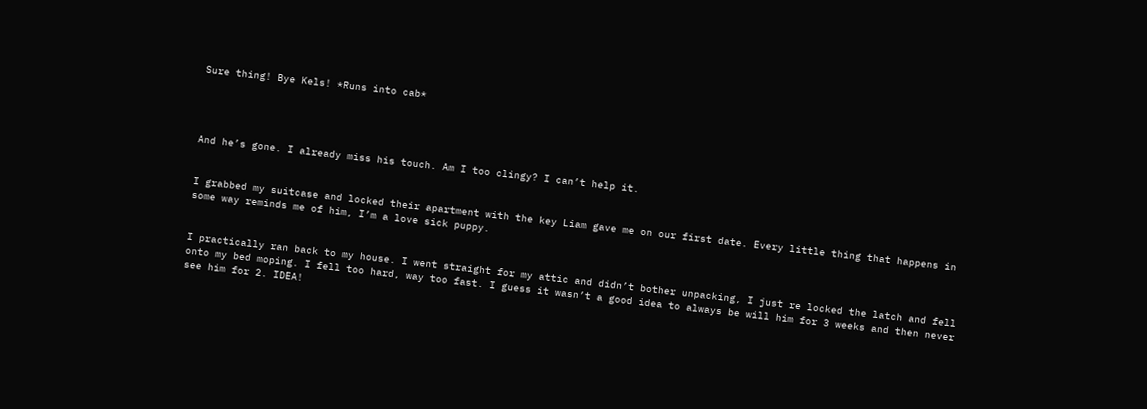Sure thing! Bye Kels! *Runs into cab*




And he’s gone. I already miss his touch. Am I too clingy? I can’t help it.


I grabbed my suitcase and locked their apartment with the key Liam gave me on our first date. Every little thing that happens in some way reminds me of him, I’m a love sick puppy.


I practically ran back to my house. I went straight for my attic and didn’t bother unpacking, I just re locked the latch and fell onto my bed moping. I fell too hard, way too fast. I guess it wasn’t a good idea to always be will him for 3 weeks and then never see him for 2. IDEA!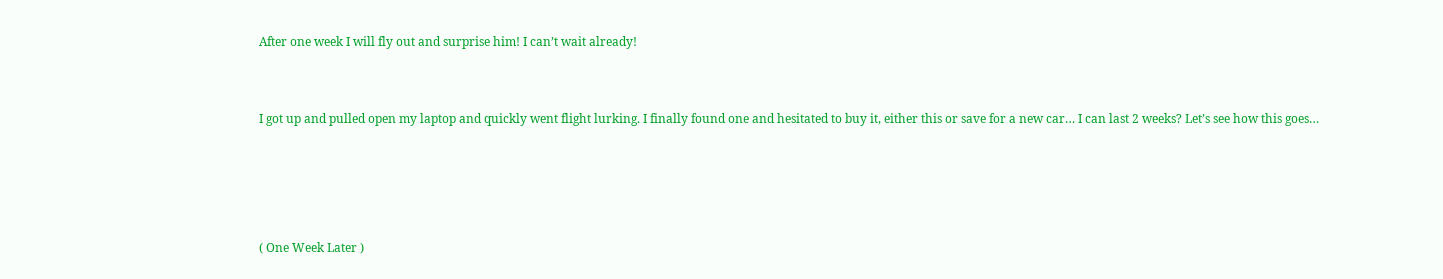After one week I will fly out and surprise him! I can’t wait already!


I got up and pulled open my laptop and quickly went flight lurking. I finally found one and hesitated to buy it, either this or save for a new car… I can last 2 weeks? Let’s see how this goes…




( One Week Later )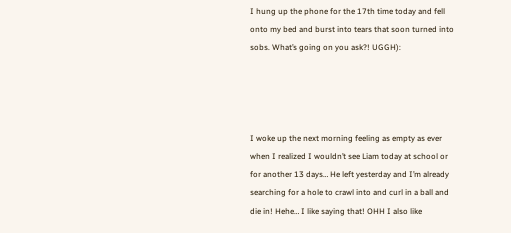I hung up the phone for the 17th time today and fell onto my bed and burst into tears that soon turned into sobs. What’s going on you ask?! UGGH):




I woke up the next morning feeling as empty as ever when I realized I wouldn’t see Liam today at school or for another 13 days… He left yesterday and I’m already searching for a hole to crawl into and curl in a ball and die in! Hehe… I like saying that! OHH I also like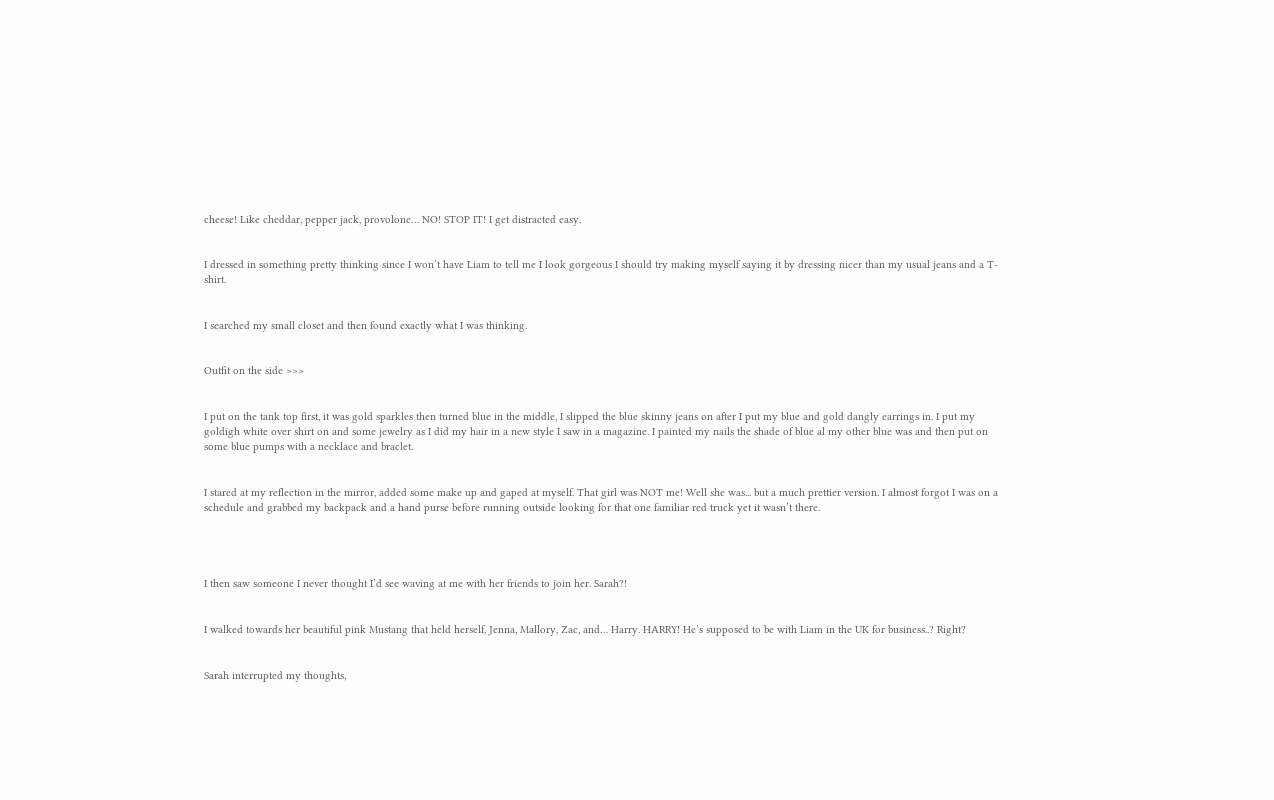cheese! Like cheddar, pepper jack, provolone… NO! STOP IT! I get distracted easy.


I dressed in something pretty thinking since I won’t have Liam to tell me I look gorgeous I should try making myself saying it by dressing nicer than my usual jeans and a T-shirt.


I searched my small closet and then found exactly what I was thinking.


Outfit on the side >>>


I put on the tank top first, it was gold sparkles then turned blue in the middle, I slipped the blue skinny jeans on after I put my blue and gold dangly earrings in. I put my goldigh white over shirt on and some jewelry as I did my hair in a new style I saw in a magazine. I painted my nails the shade of blue al my other blue was and then put on some blue pumps with a necklace and braclet.


I stared at my reflection in the mirror, added some make up and gaped at myself. That girl was NOT me! Well she was... but a much prettier version. I almost forgot I was on a schedule and grabbed my backpack and a hand purse before running outside looking for that one familiar red truck yet it wasn’t there.




I then saw someone I never thought I’d see waving at me with her friends to join her. Sarah?!


I walked towards her beautiful pink Mustang that held herself, Jenna, Mallory, Zac, and… Harry. HARRY! He’s supposed to be with Liam in the UK for business..? Right?


Sarah interrupted my thoughts,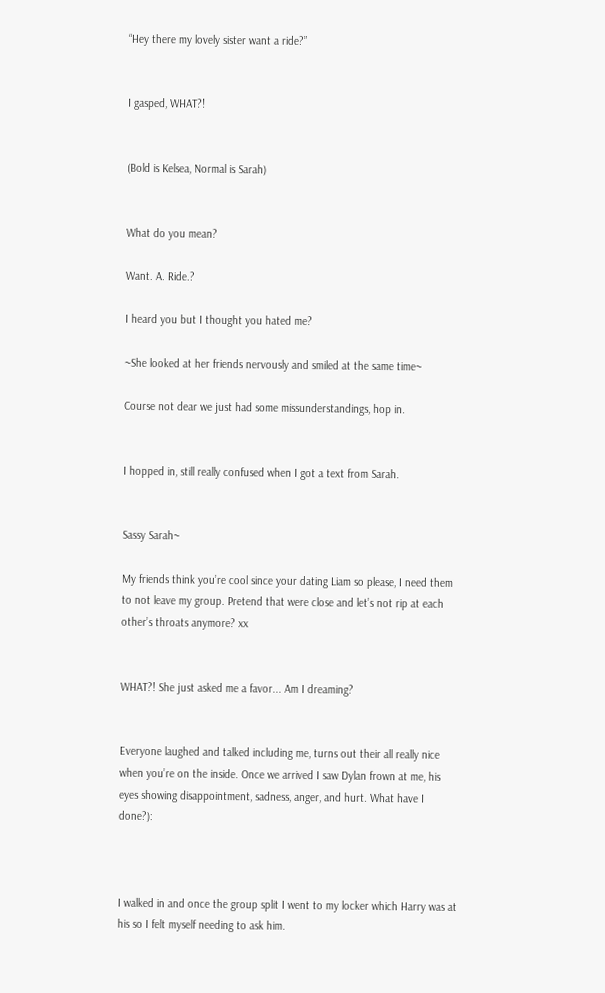“Hey there my lovely sister want a ride?”


I gasped, WHAT?!


(Bold is Kelsea, Normal is Sarah)


What do you mean?

Want. A. Ride.?

I heard you but I thought you hated me?

~She looked at her friends nervously and smiled at the same time~

Course not dear we just had some missunderstandings, hop in.


I hopped in, still really confused when I got a text from Sarah.


Sassy Sarah~

My friends think you’re cool since your dating Liam so please, I need them to not leave my group. Pretend that were close and let’s not rip at each other’s throats anymore? xx


WHAT?! She just asked me a favor... Am I dreaming?


Everyone laughed and talked including me, turns out their all really nice when you’re on the inside. Once we arrived I saw Dylan frown at me, his eyes showing disappointment, sadness, anger, and hurt. What have I done?):



I walked in and once the group split I went to my locker which Harry was at his so I felt myself needing to ask him.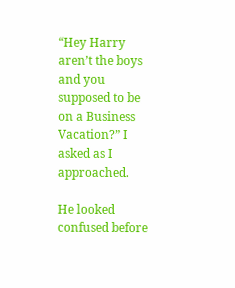“Hey Harry aren’t the boys and you supposed to be on a Business Vacation?” I asked as I approached.

He looked confused before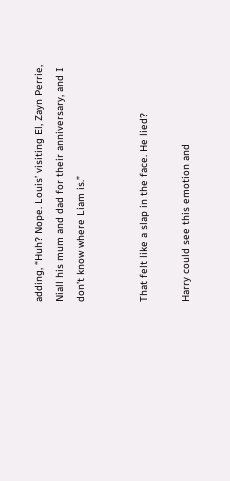adding, “Huh? Nope. Louis’ visiting El, Zayn Perrie, Niall his mum and dad for their anniversary, and I don’t know where Liam is.”


That felt like a slap in the face. He lied?

Harry could see this emotion and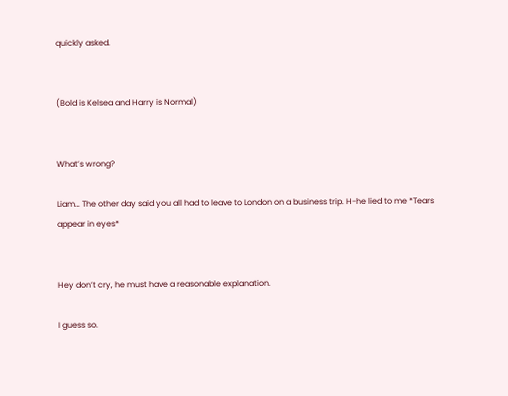quickly asked.


(Bold is Kelsea and Harry is Normal)


What’s wrong?

Liam… The other day said you all had to leave to London on a business trip. H-he lied to me *Tears appear in eyes*


Hey don’t cry, he must have a reasonable explanation.

I guess so.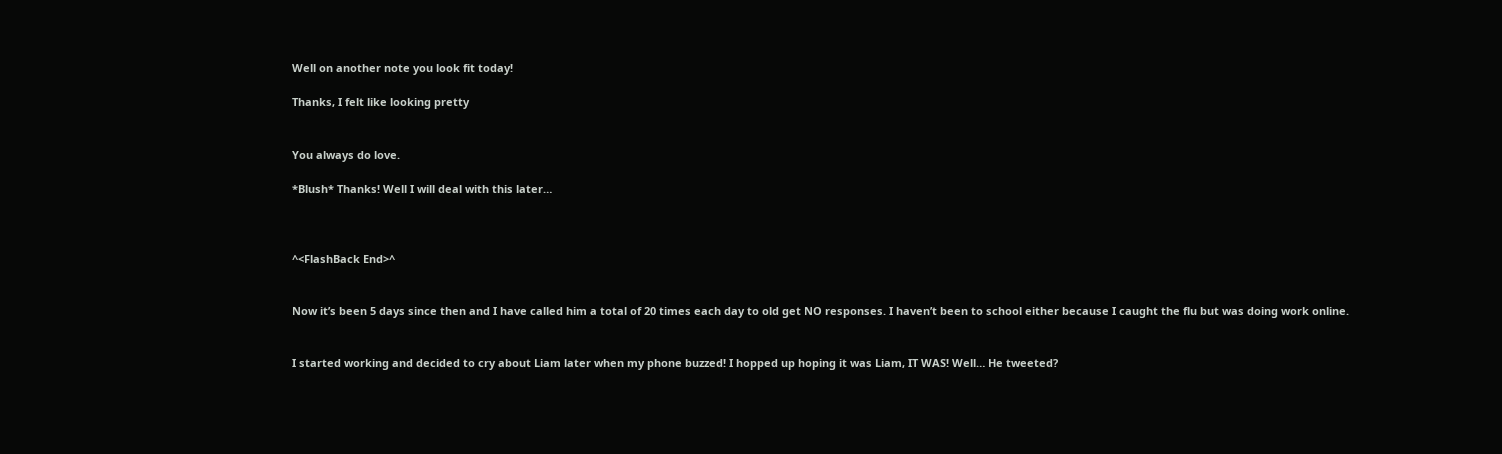Well on another note you look fit today!

Thanks, I felt like looking pretty


You always do love.

*Blush* Thanks! Well I will deal with this later…



^<FlashBack End>^


Now it’s been 5 days since then and I have called him a total of 20 times each day to old get NO responses. I haven’t been to school either because I caught the flu but was doing work online.


I started working and decided to cry about Liam later when my phone buzzed! I hopped up hoping it was Liam, IT WAS! Well… He tweeted?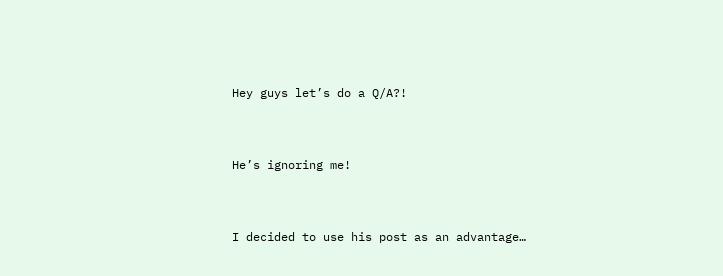Hey guys let’s do a Q/A?!


He’s ignoring me!


I decided to use his post as an advantage…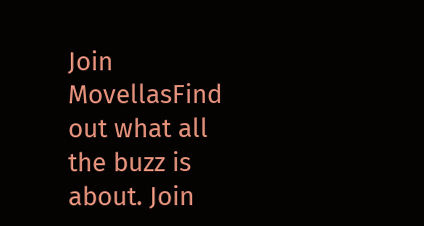Join MovellasFind out what all the buzz is about. Join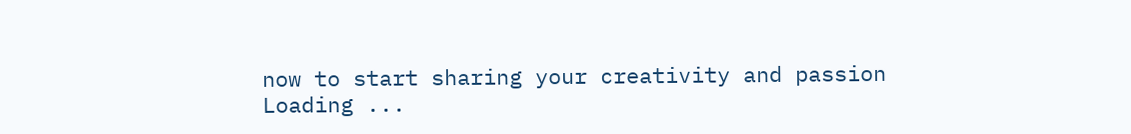now to start sharing your creativity and passion
Loading ...